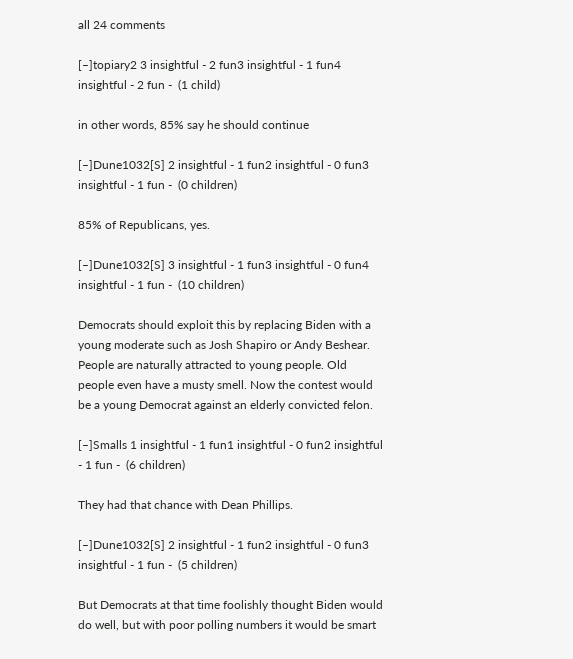all 24 comments

[–]topiary2 3 insightful - 2 fun3 insightful - 1 fun4 insightful - 2 fun -  (1 child)

in other words, 85% say he should continue

[–]Dune1032[S] 2 insightful - 1 fun2 insightful - 0 fun3 insightful - 1 fun -  (0 children)

85% of Republicans, yes.

[–]Dune1032[S] 3 insightful - 1 fun3 insightful - 0 fun4 insightful - 1 fun -  (10 children)

Democrats should exploit this by replacing Biden with a young moderate such as Josh Shapiro or Andy Beshear. People are naturally attracted to young people. Old people even have a musty smell. Now the contest would be a young Democrat against an elderly convicted felon.

[–]Smalls 1 insightful - 1 fun1 insightful - 0 fun2 insightful - 1 fun -  (6 children)

They had that chance with Dean Phillips.

[–]Dune1032[S] 2 insightful - 1 fun2 insightful - 0 fun3 insightful - 1 fun -  (5 children)

But Democrats at that time foolishly thought Biden would do well, but with poor polling numbers it would be smart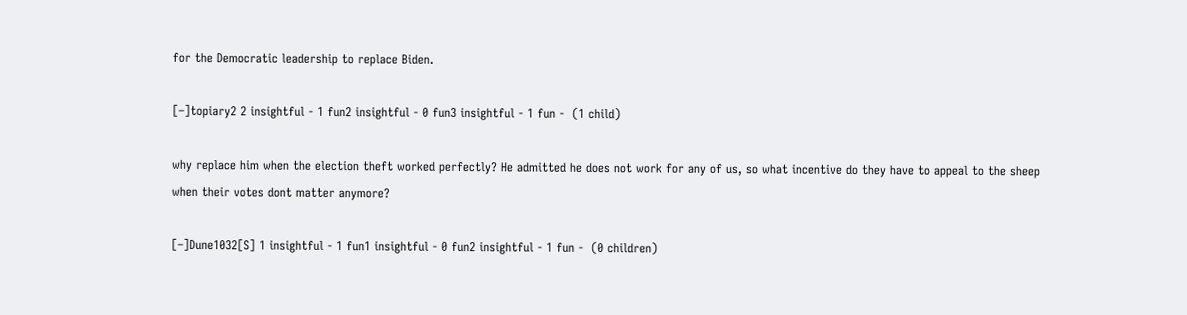for the Democratic leadership to replace Biden.

[–]topiary2 2 insightful - 1 fun2 insightful - 0 fun3 insightful - 1 fun -  (1 child)

why replace him when the election theft worked perfectly? He admitted he does not work for any of us, so what incentive do they have to appeal to the sheep when their votes dont matter anymore?

[–]Dune1032[S] 1 insightful - 1 fun1 insightful - 0 fun2 insightful - 1 fun -  (0 children)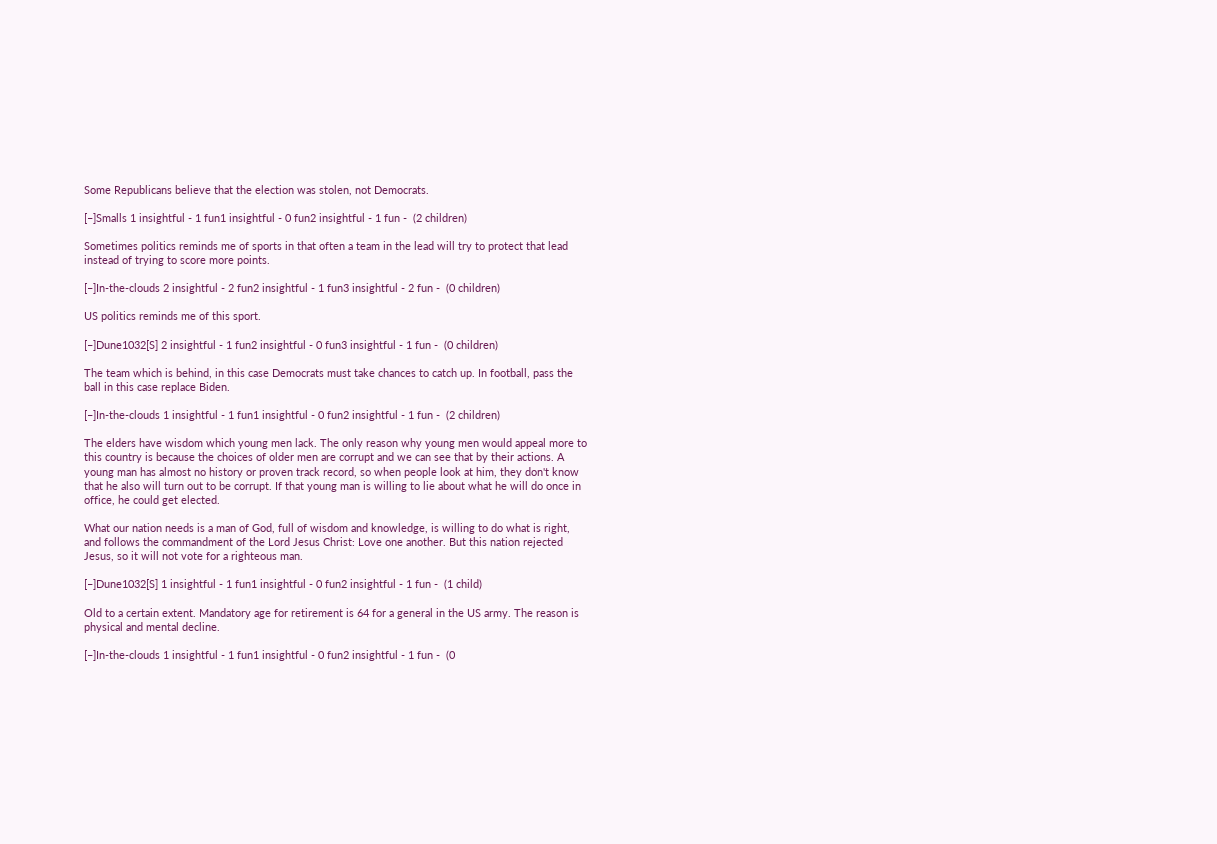Some Republicans believe that the election was stolen, not Democrats.

[–]Smalls 1 insightful - 1 fun1 insightful - 0 fun2 insightful - 1 fun -  (2 children)

Sometimes politics reminds me of sports in that often a team in the lead will try to protect that lead instead of trying to score more points.

[–]In-the-clouds 2 insightful - 2 fun2 insightful - 1 fun3 insightful - 2 fun -  (0 children)

US politics reminds me of this sport.

[–]Dune1032[S] 2 insightful - 1 fun2 insightful - 0 fun3 insightful - 1 fun -  (0 children)

The team which is behind, in this case Democrats must take chances to catch up. In football, pass the ball in this case replace Biden.

[–]In-the-clouds 1 insightful - 1 fun1 insightful - 0 fun2 insightful - 1 fun -  (2 children)

The elders have wisdom which young men lack. The only reason why young men would appeal more to this country is because the choices of older men are corrupt and we can see that by their actions. A young man has almost no history or proven track record, so when people look at him, they don't know that he also will turn out to be corrupt. If that young man is willing to lie about what he will do once in office, he could get elected.

What our nation needs is a man of God, full of wisdom and knowledge, is willing to do what is right, and follows the commandment of the Lord Jesus Christ: Love one another. But this nation rejected Jesus, so it will not vote for a righteous man.

[–]Dune1032[S] 1 insightful - 1 fun1 insightful - 0 fun2 insightful - 1 fun -  (1 child)

Old to a certain extent. Mandatory age for retirement is 64 for a general in the US army. The reason is physical and mental decline.

[–]In-the-clouds 1 insightful - 1 fun1 insightful - 0 fun2 insightful - 1 fun -  (0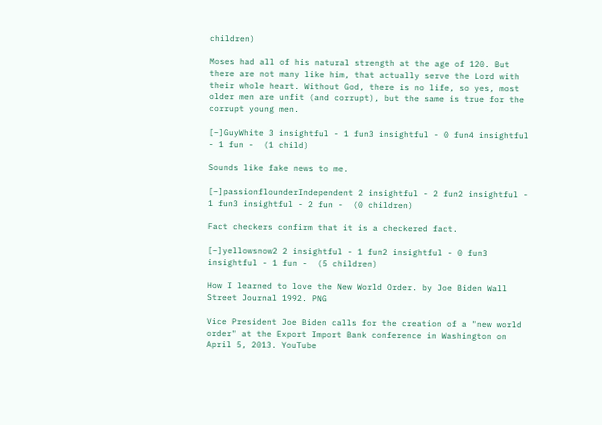children)

Moses had all of his natural strength at the age of 120. But there are not many like him, that actually serve the Lord with their whole heart. Without God, there is no life, so yes, most older men are unfit (and corrupt), but the same is true for the corrupt young men.

[–]GuyWhite 3 insightful - 1 fun3 insightful - 0 fun4 insightful - 1 fun -  (1 child)

Sounds like fake news to me.

[–]passionflounderIndependent 2 insightful - 2 fun2 insightful - 1 fun3 insightful - 2 fun -  (0 children)

Fact checkers confirm that it is a checkered fact.

[–]yellowsnow2 2 insightful - 1 fun2 insightful - 0 fun3 insightful - 1 fun -  (5 children)

How I learned to love the New World Order. by Joe Biden Wall Street Journal 1992. PNG

Vice President Joe Biden calls for the creation of a "new world order" at the Export Import Bank conference in Washington on April 5, 2013. YouTube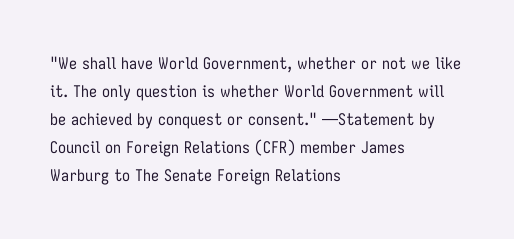"We shall have World Government, whether or not we like it. The only question is whether World Government will be achieved by conquest or consent." —Statement by Council on Foreign Relations (CFR) member James Warburg to The Senate Foreign Relations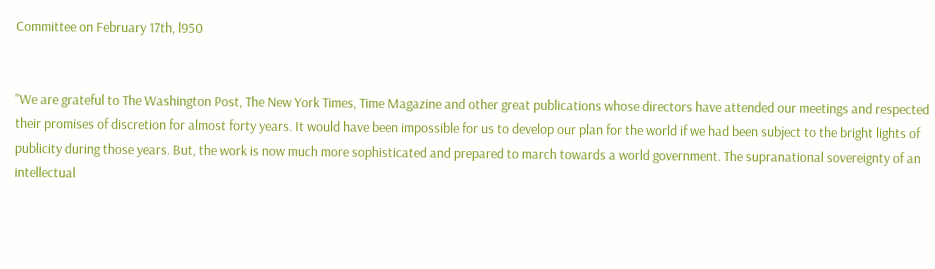Committee on February 17th, l950


"We are grateful to The Washington Post, The New York Times, Time Magazine and other great publications whose directors have attended our meetings and respected their promises of discretion for almost forty years. It would have been impossible for us to develop our plan for the world if we had been subject to the bright lights of publicity during those years. But, the work is now much more sophisticated and prepared to march towards a world government. The supranational sovereignty of an intellectual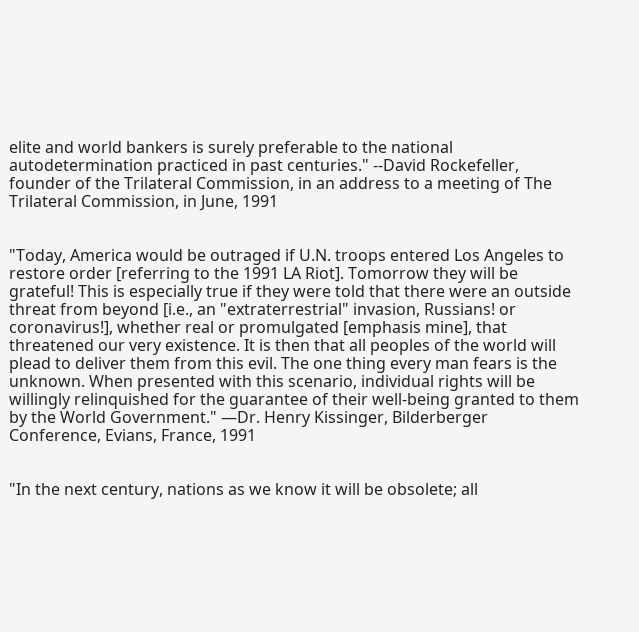elite and world bankers is surely preferable to the national autodetermination practiced in past centuries." --David Rockefeller, founder of the Trilateral Commission, in an address to a meeting of The Trilateral Commission, in June, 1991


"Today, America would be outraged if U.N. troops entered Los Angeles to restore order [referring to the 1991 LA Riot]. Tomorrow they will be grateful! This is especially true if they were told that there were an outside threat from beyond [i.e., an "extraterrestrial" invasion, Russians! or coronavirus!], whether real or promulgated [emphasis mine], that threatened our very existence. It is then that all peoples of the world will plead to deliver them from this evil. The one thing every man fears is the unknown. When presented with this scenario, individual rights will be willingly relinquished for the guarantee of their well-being granted to them by the World Government." —Dr. Henry Kissinger, Bilderberger Conference, Evians, France, 1991


"In the next century, nations as we know it will be obsolete; all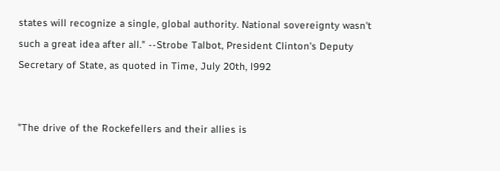states will recognize a single, global authority. National sovereignty wasn't such a great idea after all." --Strobe Talbot, President Clinton's Deputy Secretary of State, as quoted in Time, July 20th, l992


"The drive of the Rockefellers and their allies is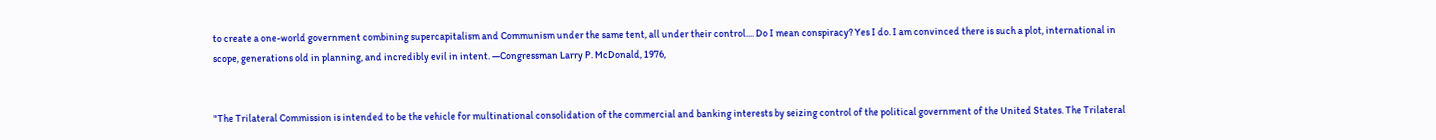to create a one-world government combining supercapitalism and Communism under the same tent, all under their control.... Do I mean conspiracy? Yes I do. I am convinced there is such a plot, international in scope, generations old in planning, and incredibly evil in intent. —Congressman Larry P. McDonald, 1976,


"The Trilateral Commission is intended to be the vehicle for multinational consolidation of the commercial and banking interests by seizing control of the political government of the United States. The Trilateral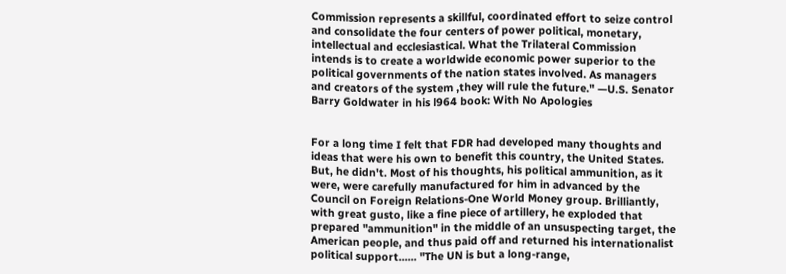Commission represents a skillful, coordinated effort to seize control and consolidate the four centers of power political, monetary, intellectual and ecclesiastical. What the Trilateral Commission intends is to create a worldwide economic power superior to the political governments of the nation states involved. As managers and creators of the system ,they will rule the future." —U.S. Senator Barry Goldwater in his l964 book: With No Apologies


For a long time I felt that FDR had developed many thoughts and ideas that were his own to benefit this country, the United States. But, he didn't. Most of his thoughts, his political ammunition, as it were, were carefully manufactured for him in advanced by the Council on Foreign Relations-One World Money group. Brilliantly, with great gusto, like a fine piece of artillery, he exploded that prepared "ammunition" in the middle of an unsuspecting target, the American people, and thus paid off and returned his internationalist political support...... "The UN is but a long-range,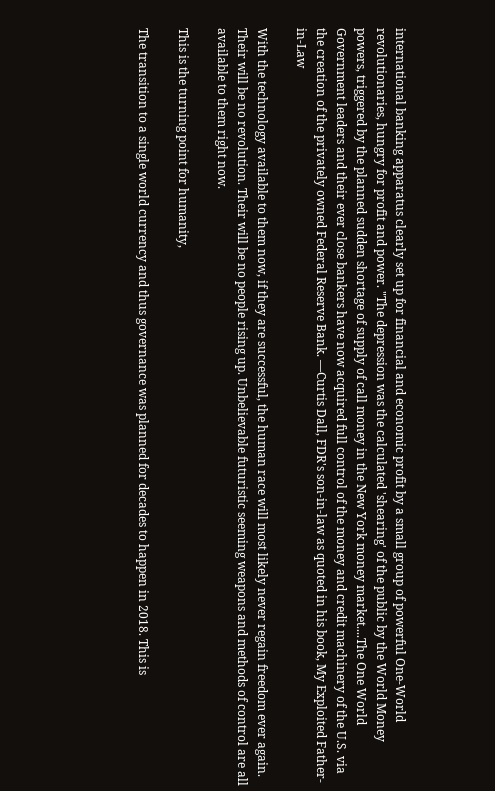international banking apparatus clearly set up for financial and economic profit by a small group of powerful One-World revolutionaries, hungry for profit and power. "The depression was the calculated 'shearing' of the public by the World Money powers, triggered by the planned sudden shortage of supply of call money in the New York money market....The One World Government leaders and their ever close bankers have now acquired full control of the money and credit machinery of the U.S. via the creation of the privately owned Federal Reserve Bank. —Curtis Dall, FDR's son-in-law as quoted in his book, My Exploited Father-in-Law

With the technology available to them now, if they are successful, the human race will most likely never regain freedom ever again. Their will be no revolution. Their will be no people rising up. Unbelievable futuristic seeming weapons and methods of control are all available to them right now.

This is the turning point for humanity,

The transition to a single world currency and thus governance was planned for decades to happen in 2018. This is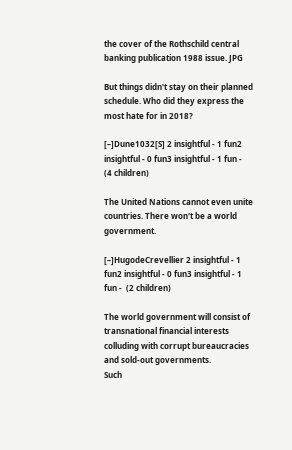the cover of the Rothschild central banking publication 1988 issue. JPG

But things didn't stay on their planned schedule. Who did they express the most hate for in 2018?

[–]Dune1032[S] 2 insightful - 1 fun2 insightful - 0 fun3 insightful - 1 fun -  (4 children)

The United Nations cannot even unite countries. There won't be a world government.

[–]HugodeCrevellier 2 insightful - 1 fun2 insightful - 0 fun3 insightful - 1 fun -  (2 children)

The world government will consist of transnational financial interests colluding with corrupt bureaucracies and sold-out governments.
Such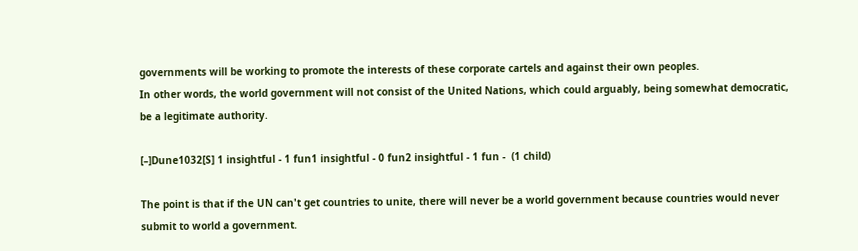governments will be working to promote the interests of these corporate cartels and against their own peoples.
In other words, the world government will not consist of the United Nations, which could arguably, being somewhat democratic, be a legitimate authority.

[–]Dune1032[S] 1 insightful - 1 fun1 insightful - 0 fun2 insightful - 1 fun -  (1 child)

The point is that if the UN can't get countries to unite, there will never be a world government because countries would never submit to world a government.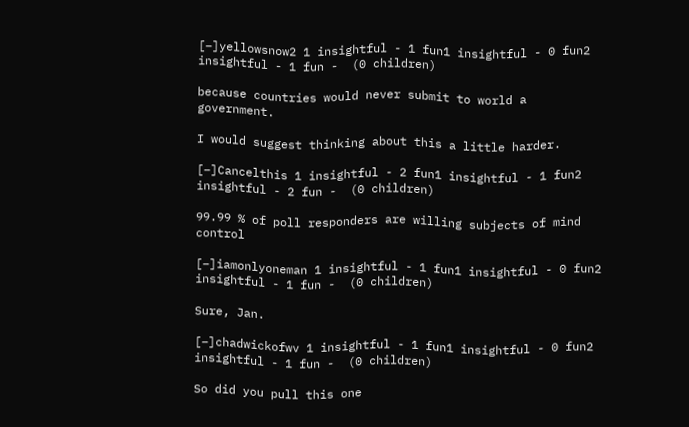[–]yellowsnow2 1 insightful - 1 fun1 insightful - 0 fun2 insightful - 1 fun -  (0 children)

because countries would never submit to world a government.

I would suggest thinking about this a little harder.

[–]Cancelthis 1 insightful - 2 fun1 insightful - 1 fun2 insightful - 2 fun -  (0 children)

99.99 % of poll responders are willing subjects of mind control

[–]iamonlyoneman 1 insightful - 1 fun1 insightful - 0 fun2 insightful - 1 fun -  (0 children)

Sure, Jan.

[–]chadwickofwv 1 insightful - 1 fun1 insightful - 0 fun2 insightful - 1 fun -  (0 children)

So did you pull this one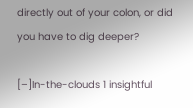directly out of your colon, or did you have to dig deeper?

[–]In-the-clouds 1 insightful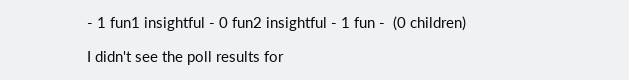- 1 fun1 insightful - 0 fun2 insightful - 1 fun -  (0 children)

I didn't see the poll results for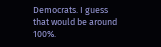Democrats. I guess that would be around 100%.